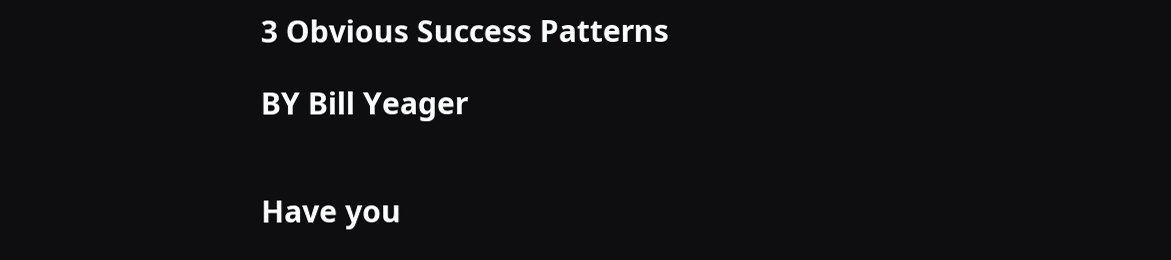3 Obvious Success Patterns

BY Bill Yeager


Have you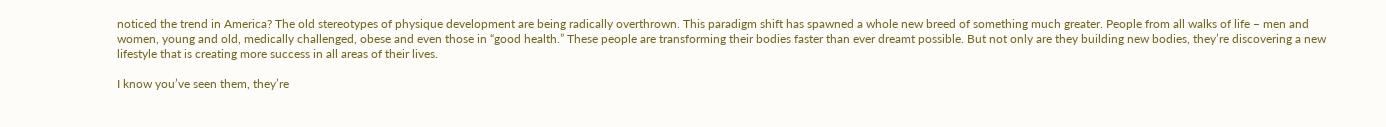noticed the trend in America? The old stereotypes of physique development are being radically overthrown. This paradigm shift has spawned a whole new breed of something much greater. People from all walks of life – men and women, young and old, medically challenged, obese and even those in “good health.” These people are transforming their bodies faster than ever dreamt possible. But not only are they building new bodies, they’re discovering a new lifestyle that is creating more success in all areas of their lives.

I know you’ve seen them, they’re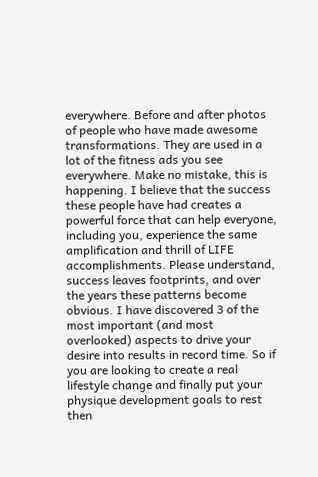everywhere. Before and after photos of people who have made awesome transformations. They are used in a lot of the fitness ads you see everywhere. Make no mistake, this is happening. I believe that the success these people have had creates a powerful force that can help everyone, including you, experience the same amplification and thrill of LIFE accomplishments. Please understand, success leaves footprints, and over the years these patterns become obvious. I have discovered 3 of the most important (and most overlooked) aspects to drive your desire into results in record time. So if you are looking to create a real lifestyle change and finally put your physique development goals to rest then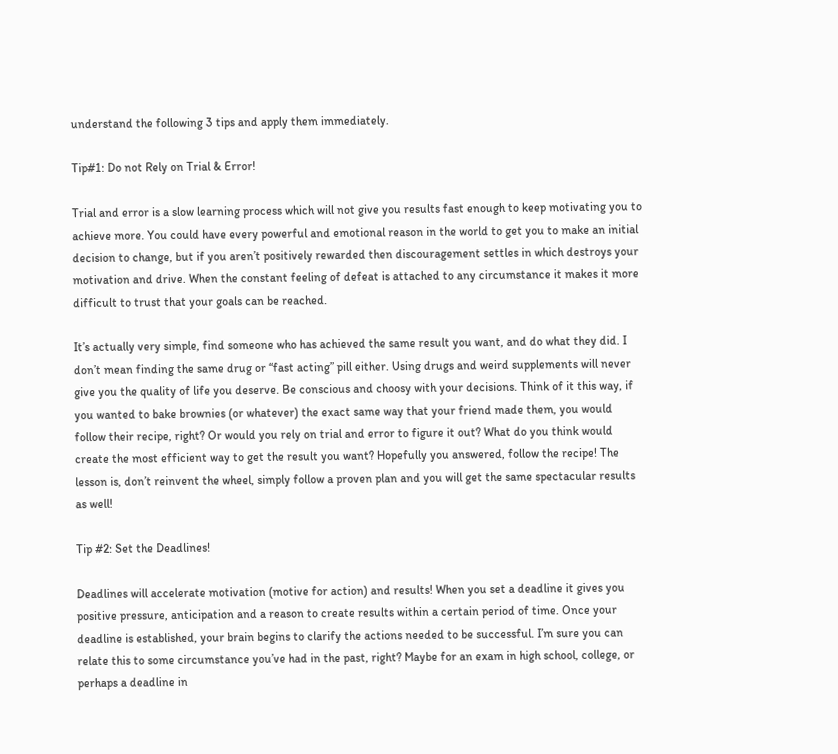understand the following 3 tips and apply them immediately.

Tip#1: Do not Rely on Trial & Error!

Trial and error is a slow learning process which will not give you results fast enough to keep motivating you to achieve more. You could have every powerful and emotional reason in the world to get you to make an initial decision to change, but if you aren’t positively rewarded then discouragement settles in which destroys your motivation and drive. When the constant feeling of defeat is attached to any circumstance it makes it more difficult to trust that your goals can be reached.

It’s actually very simple, find someone who has achieved the same result you want, and do what they did. I don’t mean finding the same drug or “fast acting” pill either. Using drugs and weird supplements will never give you the quality of life you deserve. Be conscious and choosy with your decisions. Think of it this way, if you wanted to bake brownies (or whatever) the exact same way that your friend made them, you would follow their recipe, right? Or would you rely on trial and error to figure it out? What do you think would create the most efficient way to get the result you want? Hopefully you answered, follow the recipe! The lesson is, don’t reinvent the wheel, simply follow a proven plan and you will get the same spectacular results as well!

Tip #2: Set the Deadlines!

Deadlines will accelerate motivation (motive for action) and results! When you set a deadline it gives you positive pressure, anticipation and a reason to create results within a certain period of time. Once your deadline is established, your brain begins to clarify the actions needed to be successful. I’m sure you can relate this to some circumstance you’ve had in the past, right? Maybe for an exam in high school, college, or perhaps a deadline in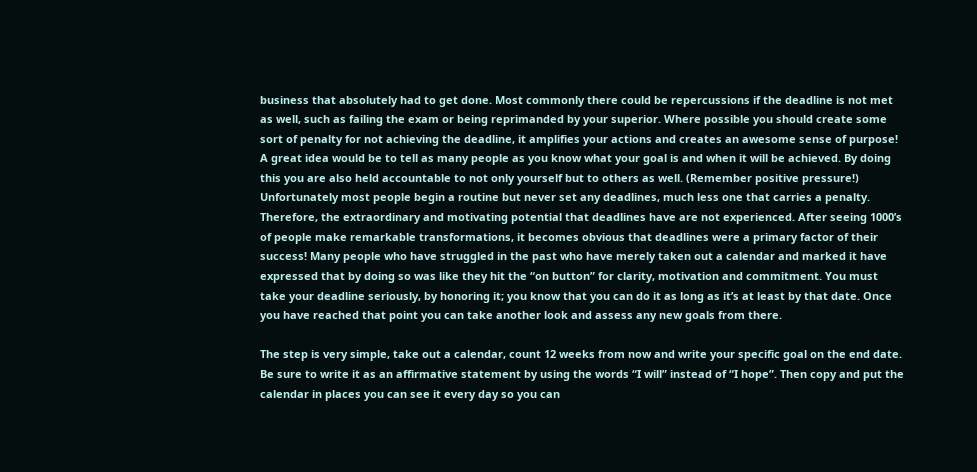business that absolutely had to get done. Most commonly there could be repercussions if the deadline is not met as well, such as failing the exam or being reprimanded by your superior. Where possible you should create some sort of penalty for not achieving the deadline, it amplifies your actions and creates an awesome sense of purpose! A great idea would be to tell as many people as you know what your goal is and when it will be achieved. By doing this you are also held accountable to not only yourself but to others as well. (Remember positive pressure!) Unfortunately most people begin a routine but never set any deadlines, much less one that carries a penalty. Therefore, the extraordinary and motivating potential that deadlines have are not experienced. After seeing 1000’s of people make remarkable transformations, it becomes obvious that deadlines were a primary factor of their success! Many people who have struggled in the past who have merely taken out a calendar and marked it have expressed that by doing so was like they hit the “on button” for clarity, motivation and commitment. You must take your deadline seriously, by honoring it; you know that you can do it as long as it’s at least by that date. Once you have reached that point you can take another look and assess any new goals from there.

The step is very simple, take out a calendar, count 12 weeks from now and write your specific goal on the end date. Be sure to write it as an affirmative statement by using the words “I will” instead of “I hope”. Then copy and put the calendar in places you can see it every day so you can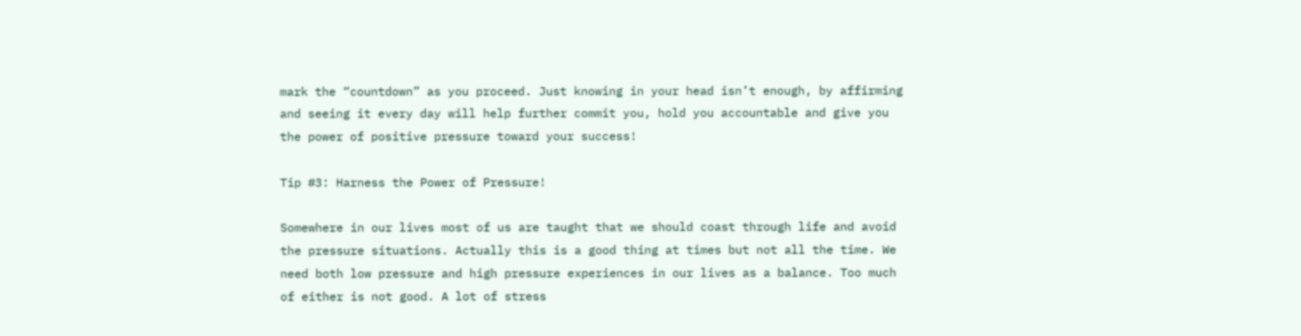mark the “countdown” as you proceed. Just knowing in your head isn’t enough, by affirming and seeing it every day will help further commit you, hold you accountable and give you the power of positive pressure toward your success!

Tip #3: Harness the Power of Pressure!

Somewhere in our lives most of us are taught that we should coast through life and avoid the pressure situations. Actually this is a good thing at times but not all the time. We need both low pressure and high pressure experiences in our lives as a balance. Too much of either is not good. A lot of stress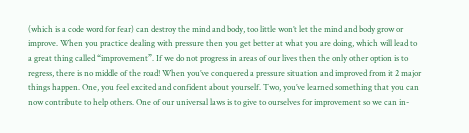(which is a code word for fear) can destroy the mind and body, too little won’t let the mind and body grow or improve. When you practice dealing with pressure then you get better at what you are doing, which will lead to a great thing called “improvement”. If we do not progress in areas of our lives then the only other option is to regress, there is no middle of the road! When you’ve conquered a pressure situation and improved from it 2 major things happen. One, you feel excited and confident about yourself. Two, you’ve learned something that you can now contribute to help others. One of our universal laws is to give to ourselves for improvement so we can in-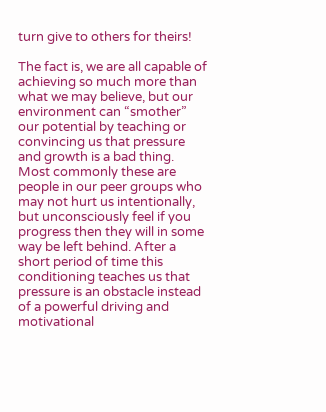turn give to others for theirs!

The fact is, we are all capable of achieving so much more than what we may believe, but our environment can “smother” our potential by teaching or convincing us that pressure and growth is a bad thing. Most commonly these are people in our peer groups who may not hurt us intentionally, but unconsciously feel if you progress then they will in some way be left behind. After a short period of time this conditioning teaches us that pressure is an obstacle instead of a powerful driving and motivational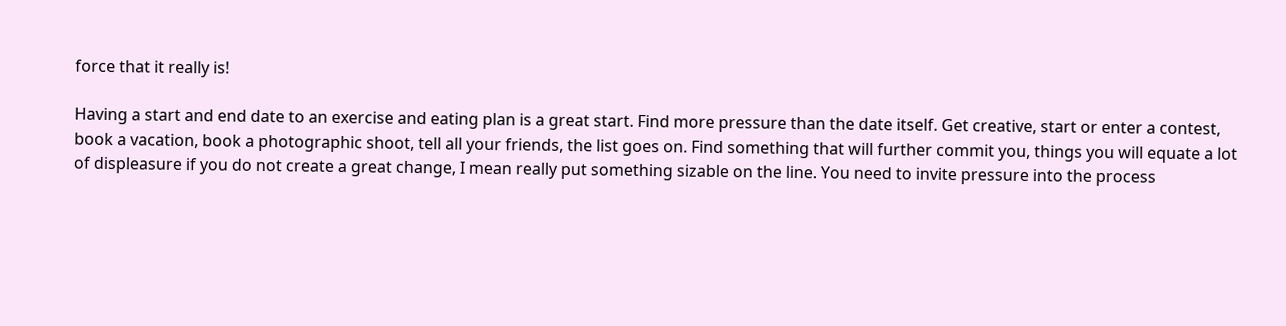force that it really is!

Having a start and end date to an exercise and eating plan is a great start. Find more pressure than the date itself. Get creative, start or enter a contest, book a vacation, book a photographic shoot, tell all your friends, the list goes on. Find something that will further commit you, things you will equate a lot of displeasure if you do not create a great change, I mean really put something sizable on the line. You need to invite pressure into the process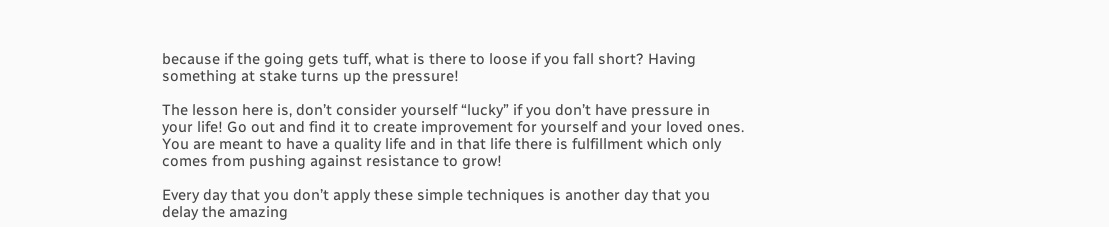because if the going gets tuff, what is there to loose if you fall short? Having something at stake turns up the pressure!

The lesson here is, don’t consider yourself “lucky” if you don’t have pressure in your life! Go out and find it to create improvement for yourself and your loved ones. You are meant to have a quality life and in that life there is fulfillment which only comes from pushing against resistance to grow!

Every day that you don’t apply these simple techniques is another day that you delay the amazing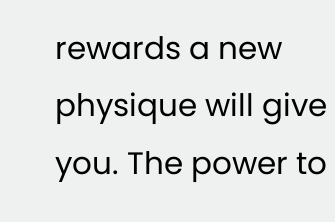rewards a new physique will give you. The power to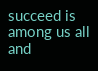succeed is among us all and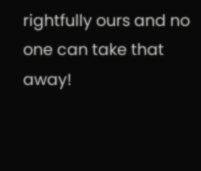rightfully ours and no one can take that away!